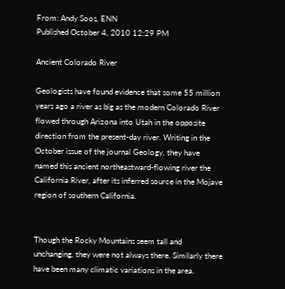From: Andy Soos, ENN
Published October 4, 2010 12:29 PM

Ancient Colorado River

Geologists have found evidence that some 55 million years ago a river as big as the modern Colorado River flowed through Arizona into Utah in the opposite direction from the present-day river. Writing in the October issue of the journal Geology, they have named this ancient northeastward-flowing river the California River, after its inferred source in the Mojave region of southern California.


Though the Rocky Mountains seem tall and unchanging, they were not always there. Similarly there have been many climatic variations in the area.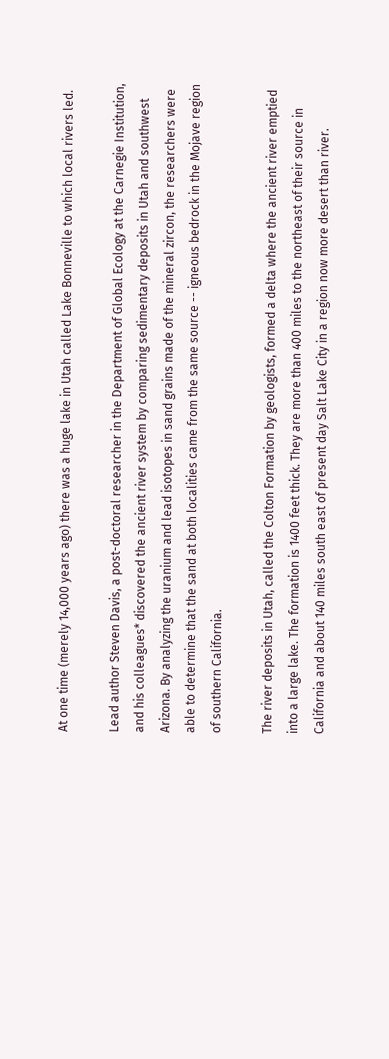At one time (merely 14,000 years ago) there was a huge lake in Utah called Lake Bonneville to which local rivers led.

Lead author Steven Davis, a post-doctoral researcher in the Department of Global Ecology at the Carnegie Institution, and his colleagues* discovered the ancient river system by comparing sedimentary deposits in Utah and southwest Arizona. By analyzing the uranium and lead isotopes in sand grains made of the mineral zircon, the researchers were able to determine that the sand at both localities came from the same source -- igneous bedrock in the Mojave region of southern California.

The river deposits in Utah, called the Colton Formation by geologists, formed a delta where the ancient river emptied into a large lake. The formation is 1400 feet thick. They are more than 400 miles to the northeast of their source in California and about 140 miles south east of present day Salt Lake City in a region now more desert than river.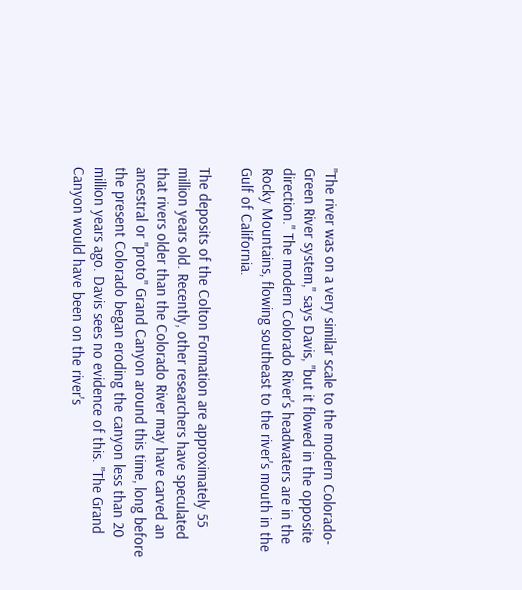"The river was on a very similar scale to the modern Colorado-Green River system," says Davis, "but it flowed in the opposite direction." The modern Colorado River's headwaters are in the Rocky Mountains, flowing southeast to the river's mouth in the Gulf of California.

The deposits of the Colton Formation are approximately 55 million years old. Recently, other researchers have speculated that rivers older than the Colorado River may have carved an ancestral or "proto" Grand Canyon around this time, long before the present Colorado began eroding the canyon less than 20 million years ago. Davis sees no evidence of this. "The Grand Canyon would have been on the river's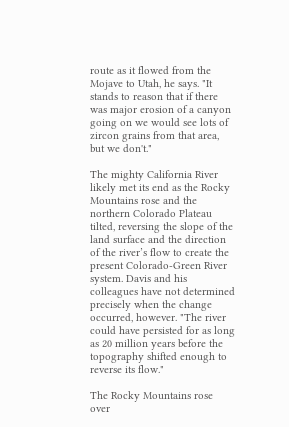route as it flowed from the Mojave to Utah, he says. "It stands to reason that if there was major erosion of a canyon going on we would see lots of zircon grains from that area, but we don't."

The mighty California River likely met its end as the Rocky Mountains rose and the northern Colorado Plateau tilted, reversing the slope of the land surface and the direction of the river’s flow to create the present Colorado-Green River system. Davis and his colleagues have not determined precisely when the change occurred, however. "The river could have persisted for as long as 20 million years before the topography shifted enough to reverse its flow."

The Rocky Mountains rose over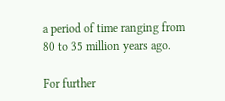a period of time ranging from 80 to 35 million years ago.

For further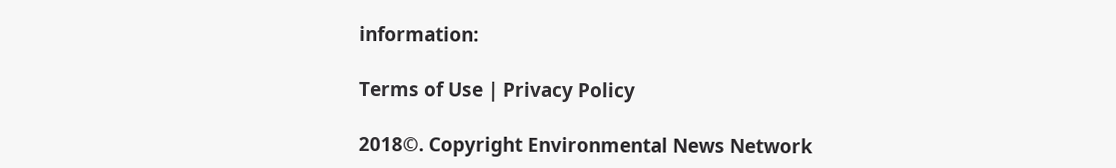information:

Terms of Use | Privacy Policy

2018©. Copyright Environmental News Network